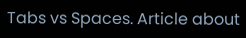Tabs vs Spaces. Article about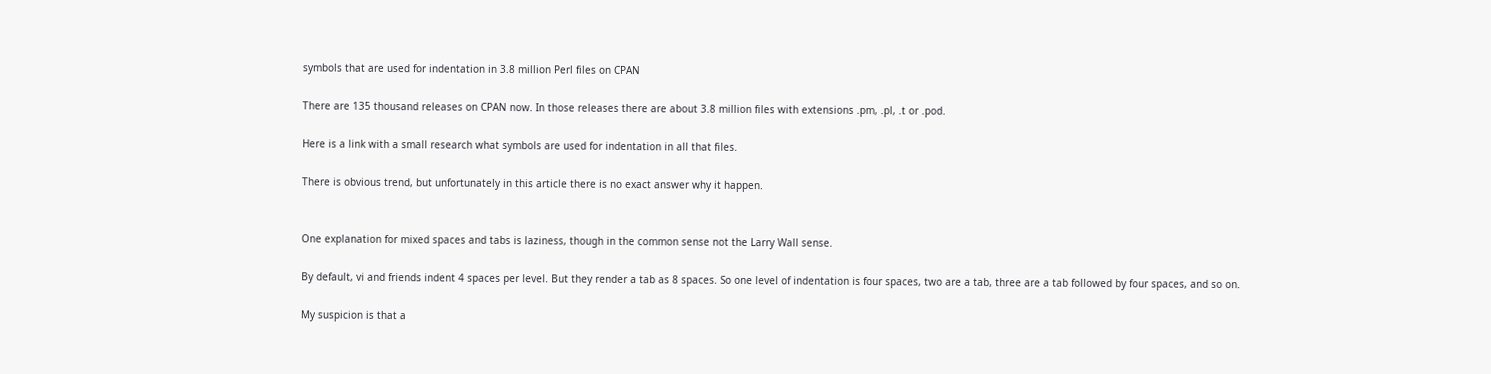symbols that are used for indentation in 3.8 million Perl files on CPAN

There are 135 thousand releases on CPAN now. In those releases there are about 3.8 million files with extensions .pm, .pl, .t or .pod.

Here is a link with a small research what symbols are used for indentation in all that files.

There is obvious trend, but unfortunately in this article there is no exact answer why it happen.


One explanation for mixed spaces and tabs is laziness, though in the common sense not the Larry Wall sense.

By default, vi and friends indent 4 spaces per level. But they render a tab as 8 spaces. So one level of indentation is four spaces, two are a tab, three are a tab followed by four spaces, and so on.

My suspicion is that a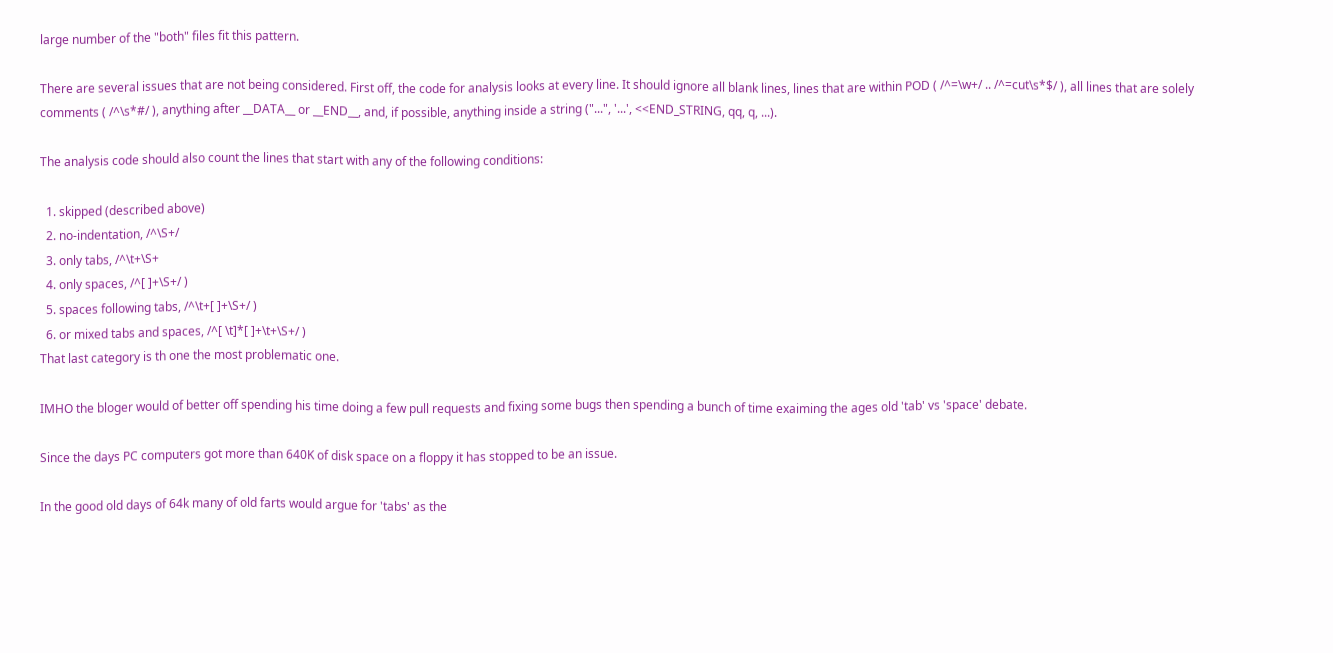large number of the "both" files fit this pattern.

There are several issues that are not being considered. First off, the code for analysis looks at every line. It should ignore all blank lines, lines that are within POD ( /^=\w+/ .. /^=cut\s*$/ ), all lines that are solely comments ( /^\s*#/ ), anything after __DATA__ or __END__, and, if possible, anything inside a string ("...", '...', <<END_STRING, qq, q, ...).

The analysis code should also count the lines that start with any of the following conditions:

  1. skipped (described above)
  2. no-indentation, /^\S+/
  3. only tabs, /^\t+\S+
  4. only spaces, /^[ ]+\S+/ )
  5. spaces following tabs, /^\t+[ ]+\S+/ )
  6. or mixed tabs and spaces, /^[ \t]*[ ]+\t+\S+/ )
That last category is th one the most problematic one.

IMHO the bloger would of better off spending his time doing a few pull requests and fixing some bugs then spending a bunch of time exaiming the ages old 'tab' vs 'space' debate.

Since the days PC computers got more than 640K of disk space on a floppy it has stopped to be an issue.

In the good old days of 64k many of old farts would argue for 'tabs' as the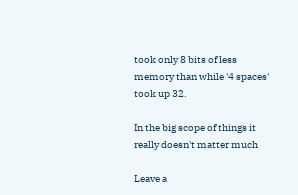took only 8 bits of less memory than while '4 spaces' took up 32.

In the big scope of things it really doesn't matter much

Leave a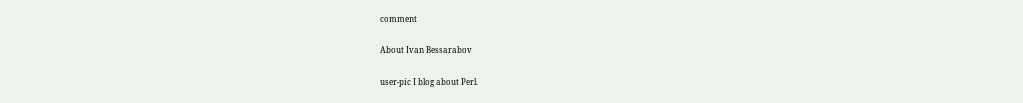comment

About Ivan Bessarabov

user-pic I blog about Perl.